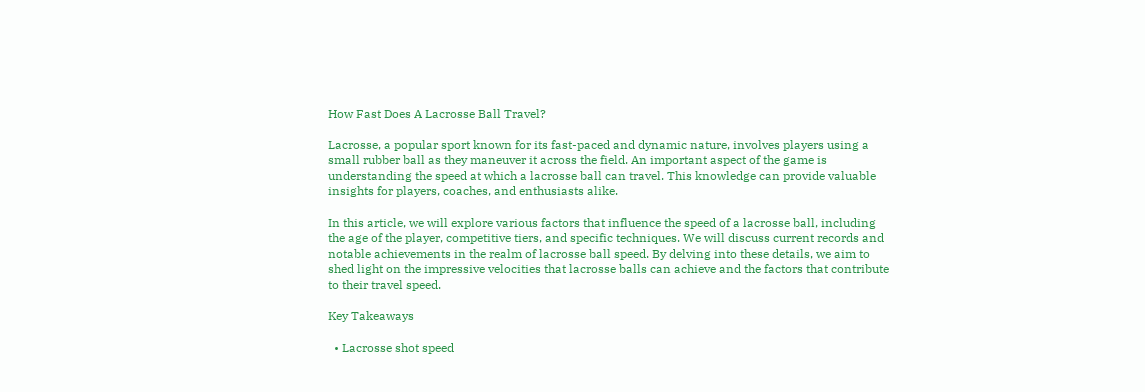How Fast Does A Lacrosse Ball Travel?

Lacrosse, a popular sport known for its fast-paced and dynamic nature, involves players using a small rubber ball as they maneuver it across the field. An important aspect of the game is understanding the speed at which a lacrosse ball can travel. This knowledge can provide valuable insights for players, coaches, and enthusiasts alike.

In this article, we will explore various factors that influence the speed of a lacrosse ball, including the age of the player, competitive tiers, and specific techniques. We will discuss current records and notable achievements in the realm of lacrosse ball speed. By delving into these details, we aim to shed light on the impressive velocities that lacrosse balls can achieve and the factors that contribute to their travel speed.

Key Takeaways

  • Lacrosse shot speed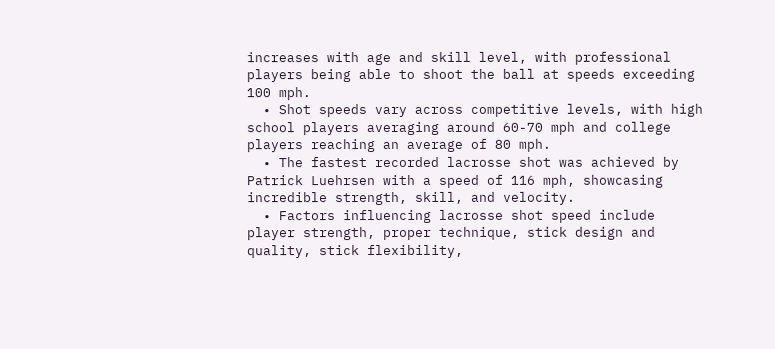increases with age and skill level, with professional players being able to shoot the ball at speeds exceeding 100 mph.
  • Shot speeds vary across competitive levels, with high school players averaging around 60-70 mph and college players reaching an average of 80 mph.
  • The fastest recorded lacrosse shot was achieved by Patrick Luehrsen with a speed of 116 mph, showcasing incredible strength, skill, and velocity.
  • Factors influencing lacrosse shot speed include player strength, proper technique, stick design and quality, stick flexibility,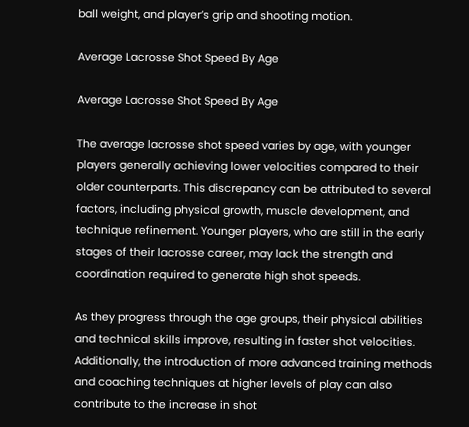ball weight, and player’s grip and shooting motion.

Average Lacrosse Shot Speed By Age

Average Lacrosse Shot Speed By Age

The average lacrosse shot speed varies by age, with younger players generally achieving lower velocities compared to their older counterparts. This discrepancy can be attributed to several factors, including physical growth, muscle development, and technique refinement. Younger players, who are still in the early stages of their lacrosse career, may lack the strength and coordination required to generate high shot speeds.

As they progress through the age groups, their physical abilities and technical skills improve, resulting in faster shot velocities. Additionally, the introduction of more advanced training methods and coaching techniques at higher levels of play can also contribute to the increase in shot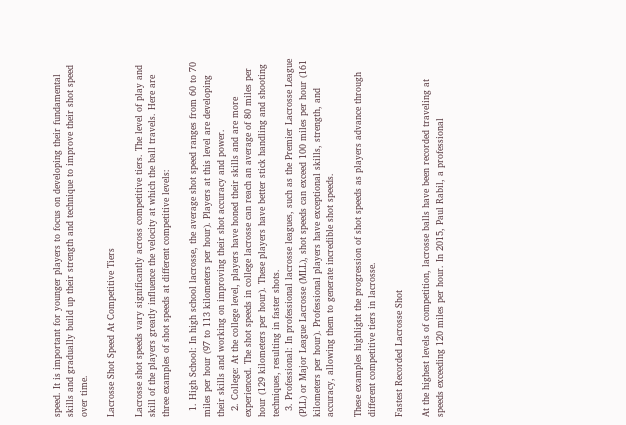speed. It is important for younger players to focus on developing their fundamental skills and gradually build up their strength and technique to improve their shot speed over time.

Lacrosse Shot Speed At Competitive Tiers

Lacrosse shot speeds vary significantly across competitive tiers. The level of play and skill of the players greatly influence the velocity at which the ball travels. Here are three examples of shot speeds at different competitive levels:

  1. High School: In high school lacrosse, the average shot speed ranges from 60 to 70 miles per hour (97 to 113 kilometers per hour). Players at this level are developing their skills and working on improving their shot accuracy and power.
  2. College: At the college level, players have honed their skills and are more experienced. The shot speeds in college lacrosse can reach an average of 80 miles per hour (129 kilometers per hour). These players have better stick handling and shooting techniques, resulting in faster shots.
  3. Professional: In professional lacrosse leagues, such as the Premier Lacrosse League (PLL) or Major League Lacrosse (MLL), shot speeds can exceed 100 miles per hour (161 kilometers per hour). Professional players have exceptional skills, strength, and accuracy, allowing them to generate incredible shot speeds.

These examples highlight the progression of shot speeds as players advance through different competitive tiers in lacrosse.

Fastest Recorded Lacrosse Shot

At the highest levels of competition, lacrosse balls have been recorded traveling at speeds exceeding 120 miles per hour. In 2015, Paul Rabil, a professional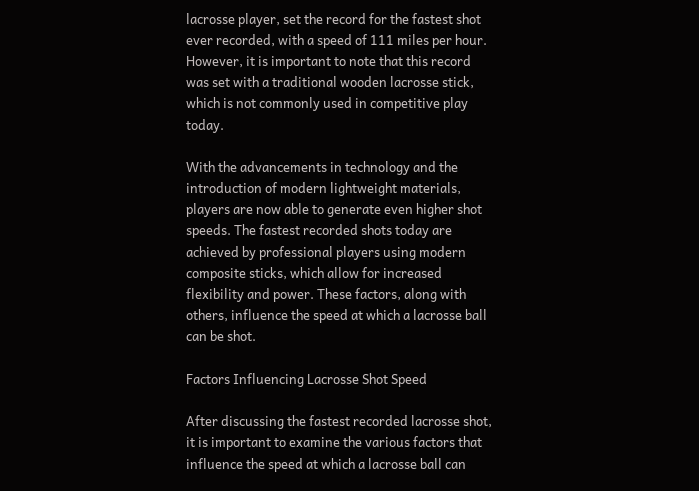lacrosse player, set the record for the fastest shot ever recorded, with a speed of 111 miles per hour. However, it is important to note that this record was set with a traditional wooden lacrosse stick, which is not commonly used in competitive play today.

With the advancements in technology and the introduction of modern lightweight materials, players are now able to generate even higher shot speeds. The fastest recorded shots today are achieved by professional players using modern composite sticks, which allow for increased flexibility and power. These factors, along with others, influence the speed at which a lacrosse ball can be shot.

Factors Influencing Lacrosse Shot Speed

After discussing the fastest recorded lacrosse shot, it is important to examine the various factors that influence the speed at which a lacrosse ball can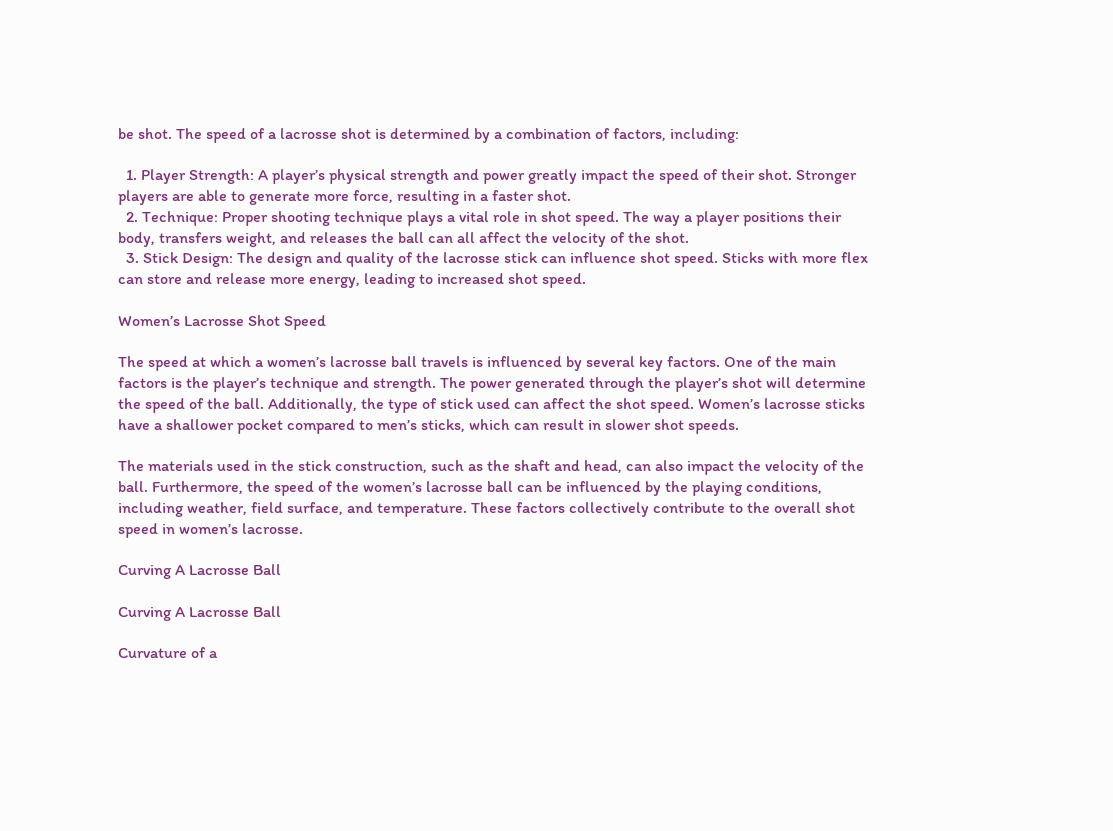be shot. The speed of a lacrosse shot is determined by a combination of factors, including:

  1. Player Strength: A player’s physical strength and power greatly impact the speed of their shot. Stronger players are able to generate more force, resulting in a faster shot.
  2. Technique: Proper shooting technique plays a vital role in shot speed. The way a player positions their body, transfers weight, and releases the ball can all affect the velocity of the shot.
  3. Stick Design: The design and quality of the lacrosse stick can influence shot speed. Sticks with more flex can store and release more energy, leading to increased shot speed.

Women’s Lacrosse Shot Speed

The speed at which a women’s lacrosse ball travels is influenced by several key factors. One of the main factors is the player’s technique and strength. The power generated through the player’s shot will determine the speed of the ball. Additionally, the type of stick used can affect the shot speed. Women’s lacrosse sticks have a shallower pocket compared to men’s sticks, which can result in slower shot speeds.

The materials used in the stick construction, such as the shaft and head, can also impact the velocity of the ball. Furthermore, the speed of the women’s lacrosse ball can be influenced by the playing conditions, including weather, field surface, and temperature. These factors collectively contribute to the overall shot speed in women’s lacrosse.

Curving A Lacrosse Ball

Curving A Lacrosse Ball

Curvature of a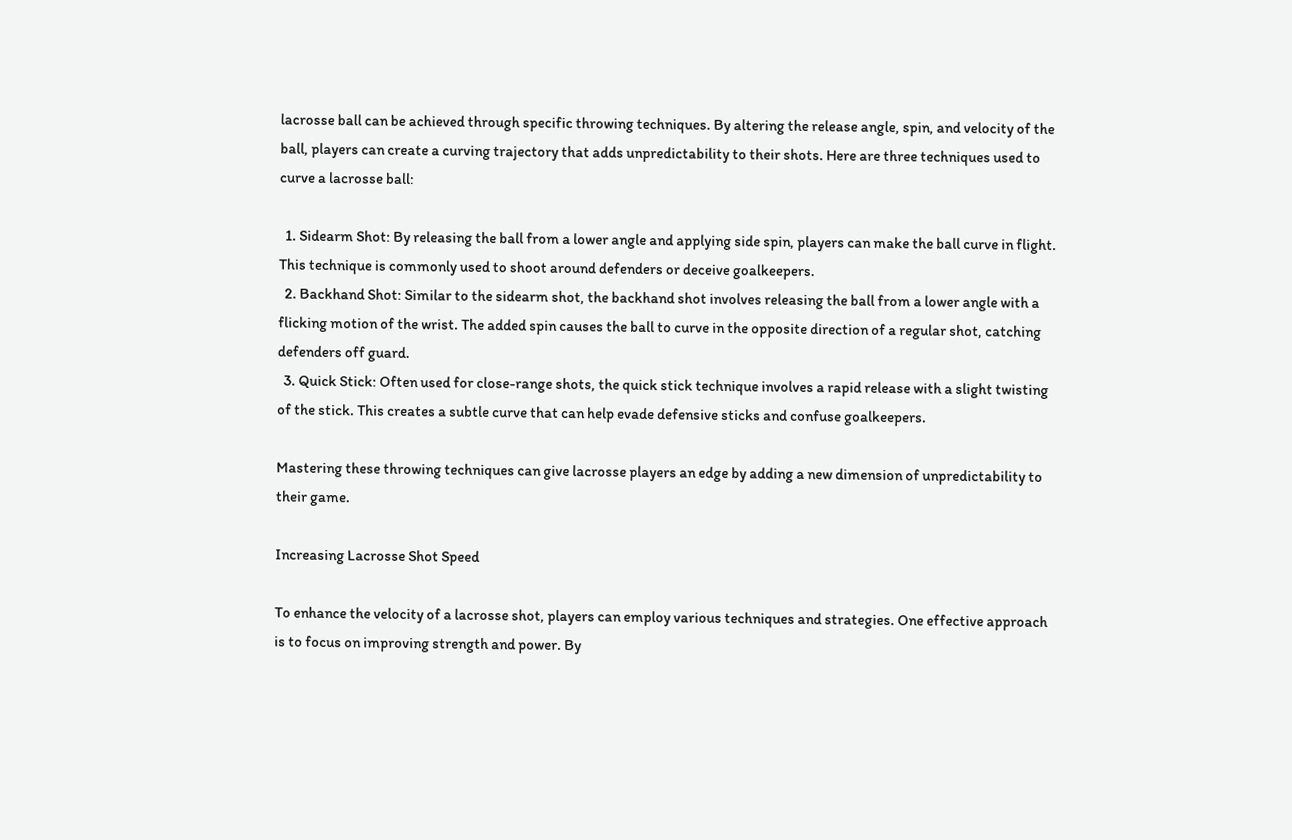lacrosse ball can be achieved through specific throwing techniques. By altering the release angle, spin, and velocity of the ball, players can create a curving trajectory that adds unpredictability to their shots. Here are three techniques used to curve a lacrosse ball:

  1. Sidearm Shot: By releasing the ball from a lower angle and applying side spin, players can make the ball curve in flight. This technique is commonly used to shoot around defenders or deceive goalkeepers.
  2. Backhand Shot: Similar to the sidearm shot, the backhand shot involves releasing the ball from a lower angle with a flicking motion of the wrist. The added spin causes the ball to curve in the opposite direction of a regular shot, catching defenders off guard.
  3. Quick Stick: Often used for close-range shots, the quick stick technique involves a rapid release with a slight twisting of the stick. This creates a subtle curve that can help evade defensive sticks and confuse goalkeepers.

Mastering these throwing techniques can give lacrosse players an edge by adding a new dimension of unpredictability to their game.

Increasing Lacrosse Shot Speed

To enhance the velocity of a lacrosse shot, players can employ various techniques and strategies. One effective approach is to focus on improving strength and power. By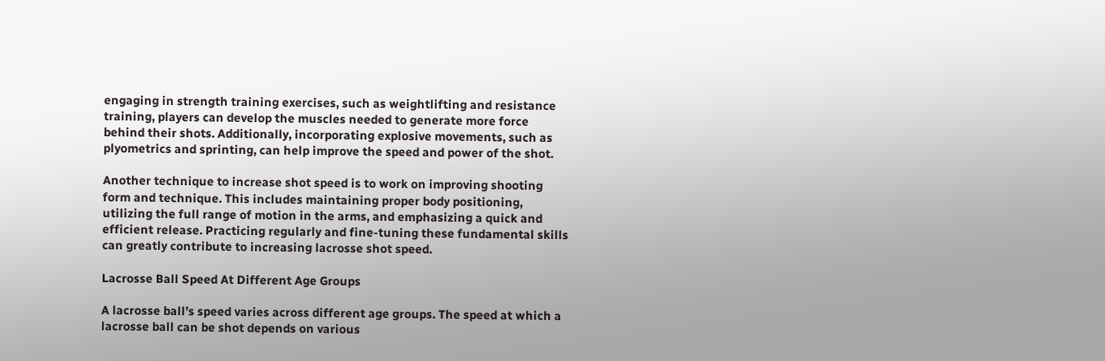engaging in strength training exercises, such as weightlifting and resistance training, players can develop the muscles needed to generate more force behind their shots. Additionally, incorporating explosive movements, such as plyometrics and sprinting, can help improve the speed and power of the shot.

Another technique to increase shot speed is to work on improving shooting form and technique. This includes maintaining proper body positioning, utilizing the full range of motion in the arms, and emphasizing a quick and efficient release. Practicing regularly and fine-tuning these fundamental skills can greatly contribute to increasing lacrosse shot speed.

Lacrosse Ball Speed At Different Age Groups

A lacrosse ball’s speed varies across different age groups. The speed at which a lacrosse ball can be shot depends on various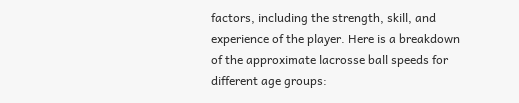factors, including the strength, skill, and experience of the player. Here is a breakdown of the approximate lacrosse ball speeds for different age groups: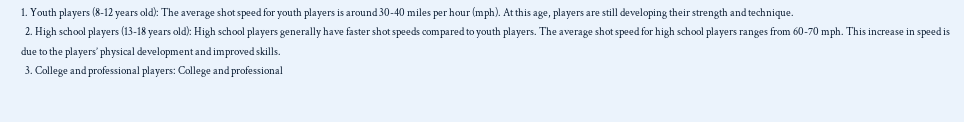1. Youth players (8-12 years old): The average shot speed for youth players is around 30-40 miles per hour (mph). At this age, players are still developing their strength and technique.
  2. High school players (13-18 years old): High school players generally have faster shot speeds compared to youth players. The average shot speed for high school players ranges from 60-70 mph. This increase in speed is due to the players’ physical development and improved skills.
  3. College and professional players: College and professional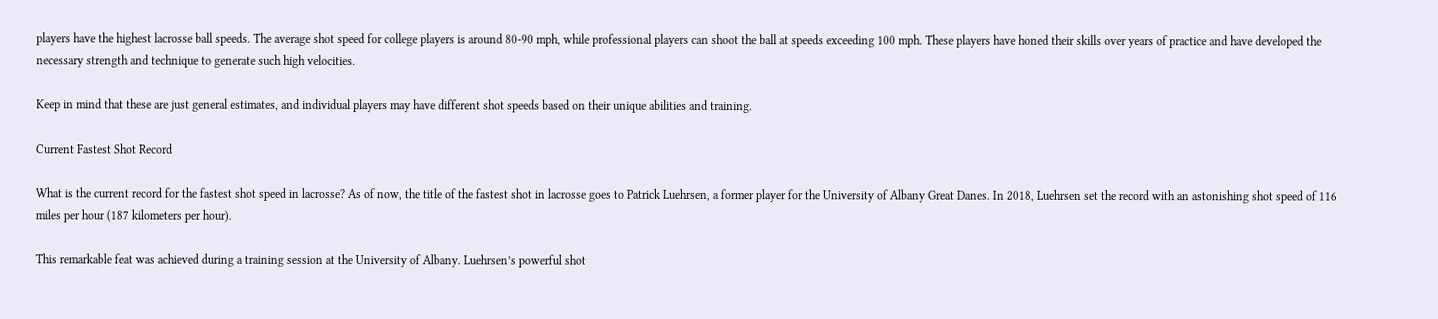players have the highest lacrosse ball speeds. The average shot speed for college players is around 80-90 mph, while professional players can shoot the ball at speeds exceeding 100 mph. These players have honed their skills over years of practice and have developed the necessary strength and technique to generate such high velocities.

Keep in mind that these are just general estimates, and individual players may have different shot speeds based on their unique abilities and training.

Current Fastest Shot Record

What is the current record for the fastest shot speed in lacrosse? As of now, the title of the fastest shot in lacrosse goes to Patrick Luehrsen, a former player for the University of Albany Great Danes. In 2018, Luehrsen set the record with an astonishing shot speed of 116 miles per hour (187 kilometers per hour).

This remarkable feat was achieved during a training session at the University of Albany. Luehrsen’s powerful shot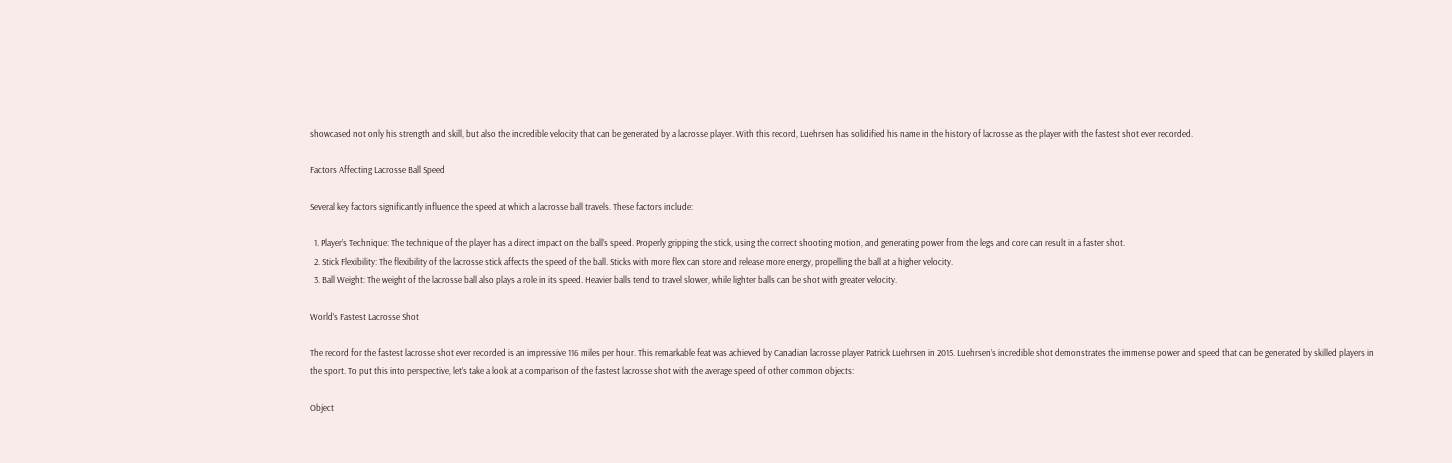showcased not only his strength and skill, but also the incredible velocity that can be generated by a lacrosse player. With this record, Luehrsen has solidified his name in the history of lacrosse as the player with the fastest shot ever recorded.

Factors Affecting Lacrosse Ball Speed

Several key factors significantly influence the speed at which a lacrosse ball travels. These factors include:

  1. Player’s Technique: The technique of the player has a direct impact on the ball’s speed. Properly gripping the stick, using the correct shooting motion, and generating power from the legs and core can result in a faster shot.
  2. Stick Flexibility: The flexibility of the lacrosse stick affects the speed of the ball. Sticks with more flex can store and release more energy, propelling the ball at a higher velocity.
  3. Ball Weight: The weight of the lacrosse ball also plays a role in its speed. Heavier balls tend to travel slower, while lighter balls can be shot with greater velocity.

World’s Fastest Lacrosse Shot

The record for the fastest lacrosse shot ever recorded is an impressive 116 miles per hour. This remarkable feat was achieved by Canadian lacrosse player Patrick Luehrsen in 2015. Luehrsen’s incredible shot demonstrates the immense power and speed that can be generated by skilled players in the sport. To put this into perspective, let’s take a look at a comparison of the fastest lacrosse shot with the average speed of other common objects:

Object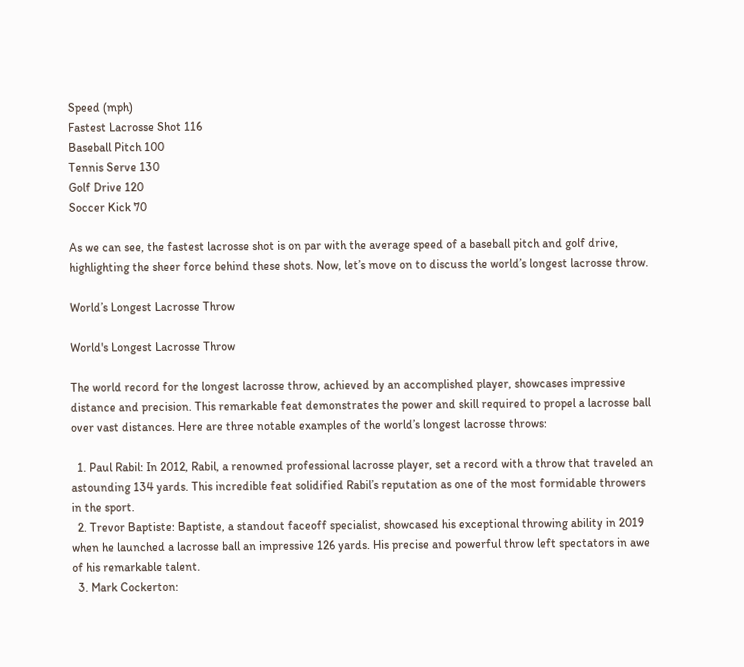Speed (mph)
Fastest Lacrosse Shot 116
Baseball Pitch 100
Tennis Serve 130
Golf Drive 120
Soccer Kick 70

As we can see, the fastest lacrosse shot is on par with the average speed of a baseball pitch and golf drive, highlighting the sheer force behind these shots. Now, let’s move on to discuss the world’s longest lacrosse throw.

World’s Longest Lacrosse Throw

World's Longest Lacrosse Throw

The world record for the longest lacrosse throw, achieved by an accomplished player, showcases impressive distance and precision. This remarkable feat demonstrates the power and skill required to propel a lacrosse ball over vast distances. Here are three notable examples of the world’s longest lacrosse throws:

  1. Paul Rabil: In 2012, Rabil, a renowned professional lacrosse player, set a record with a throw that traveled an astounding 134 yards. This incredible feat solidified Rabil’s reputation as one of the most formidable throwers in the sport.
  2. Trevor Baptiste: Baptiste, a standout faceoff specialist, showcased his exceptional throwing ability in 2019 when he launched a lacrosse ball an impressive 126 yards. His precise and powerful throw left spectators in awe of his remarkable talent.
  3. Mark Cockerton: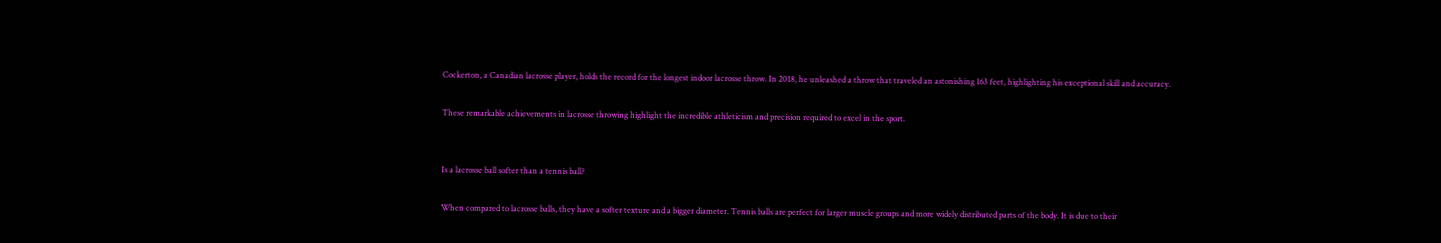Cockerton, a Canadian lacrosse player, holds the record for the longest indoor lacrosse throw. In 2018, he unleashed a throw that traveled an astonishing 163 feet, highlighting his exceptional skill and accuracy.

These remarkable achievements in lacrosse throwing highlight the incredible athleticism and precision required to excel in the sport.


Is a lacrosse ball softer than a tennis ball?

When compared to lacrosse balls, they have a softer texture and a bigger diameter. Tennis balls are perfect for larger muscle groups and more widely distributed parts of the body. It is due to their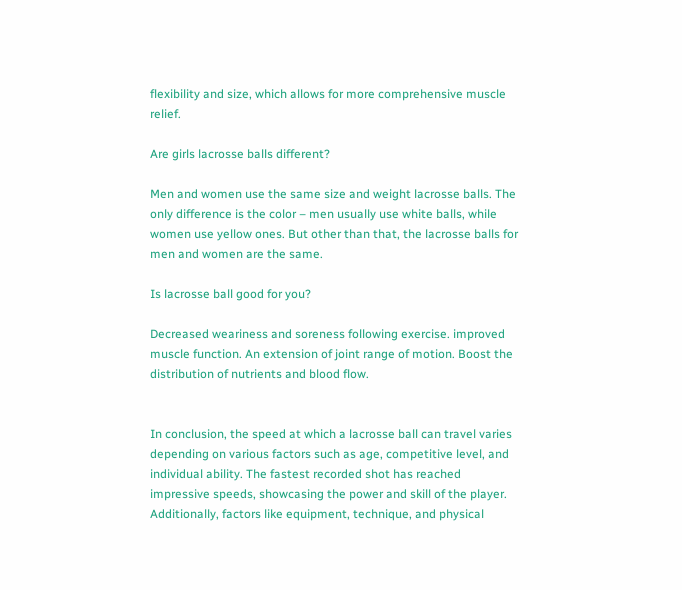flexibility and size, which allows for more comprehensive muscle relief.

Are girls lacrosse balls different?

Men and women use the same size and weight lacrosse balls. The only difference is the color – men usually use white balls, while women use yellow ones. But other than that, the lacrosse balls for men and women are the same.

Is lacrosse ball good for you?

Decreased weariness and soreness following exercise. improved muscle function. An extension of joint range of motion. Boost the distribution of nutrients and blood flow.


In conclusion, the speed at which a lacrosse ball can travel varies depending on various factors such as age, competitive level, and individual ability. The fastest recorded shot has reached impressive speeds, showcasing the power and skill of the player. Additionally, factors like equipment, technique, and physical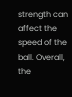strength can affect the speed of the ball. Overall, the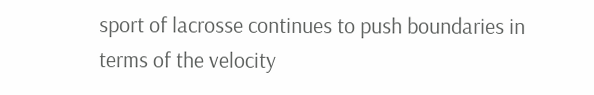sport of lacrosse continues to push boundaries in terms of the velocity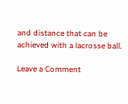and distance that can be achieved with a lacrosse ball.

Leave a Comment